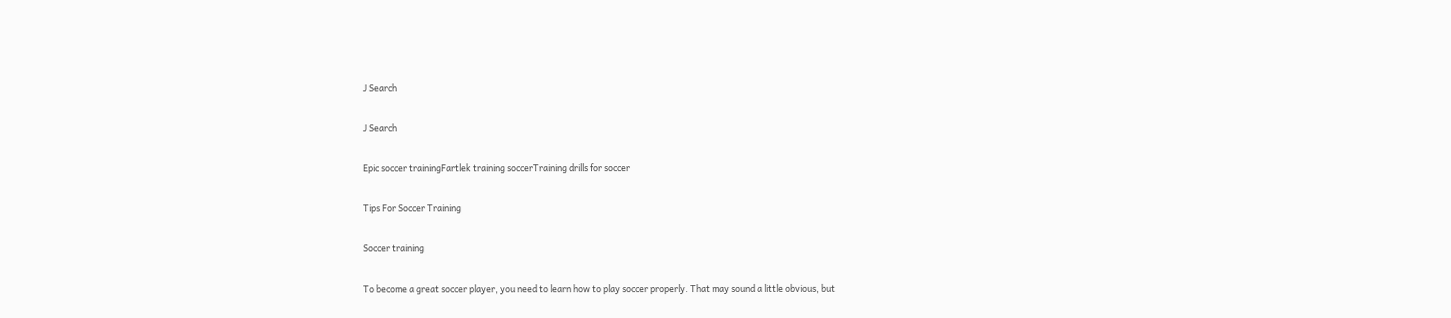J Search

J Search

Epic soccer trainingFartlek training soccerTraining drills for soccer

Tips For Soccer Training

Soccer training

To become a great soccer player, you need to learn how to play soccer properly. That may sound a little obvious, but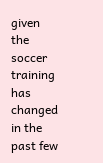given the soccer training has changed in the past few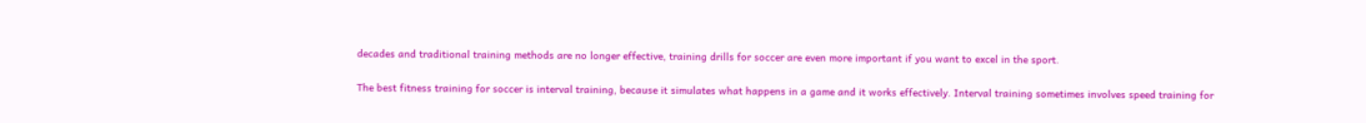decades and traditional training methods are no longer effective, training drills for soccer are even more important if you want to excel in the sport.

The best fitness training for soccer is interval training, because it simulates what happens in a game and it works effectively. Interval training sometimes involves speed training for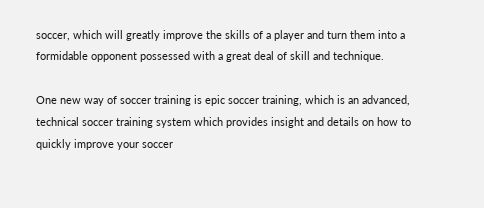soccer, which will greatly improve the skills of a player and turn them into a formidable opponent possessed with a great deal of skill and technique.

One new way of soccer training is epic soccer training, which is an advanced, technical soccer training system which provides insight and details on how to quickly improve your soccer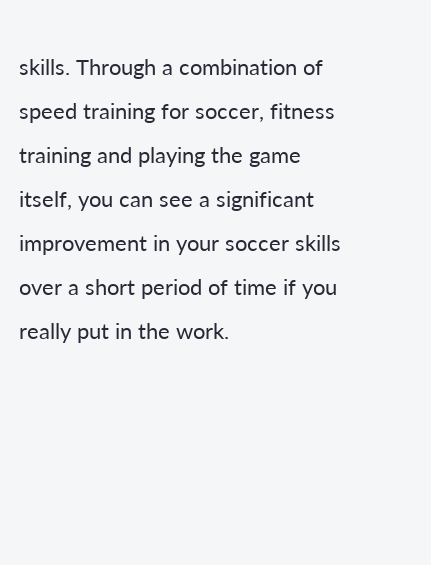skills. Through a combination of speed training for soccer, fitness training and playing the game itself, you can see a significant improvement in your soccer skills over a short period of time if you really put in the work.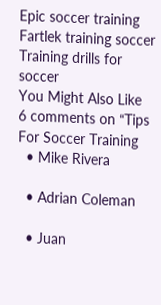Epic soccer training Fartlek training soccer Training drills for soccer
You Might Also Like
6 comments on “Tips For Soccer Training
  • Mike Rivera

  • Adrian Coleman

  • Juan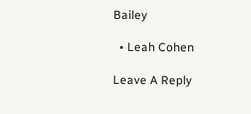Bailey

  • Leah Cohen

Leave A Reply